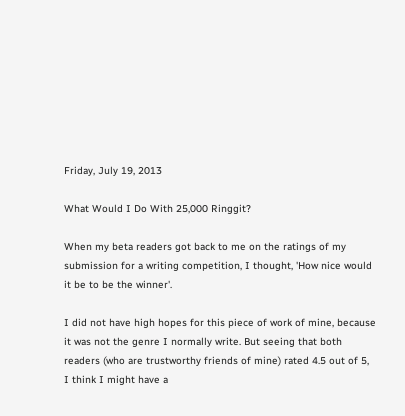Friday, July 19, 2013

What Would I Do With 25,000 Ringgit?

When my beta readers got back to me on the ratings of my submission for a writing competition, I thought, 'How nice would it be to be the winner'.

I did not have high hopes for this piece of work of mine, because it was not the genre I normally write. But seeing that both readers (who are trustworthy friends of mine) rated 4.5 out of 5, I think I might have a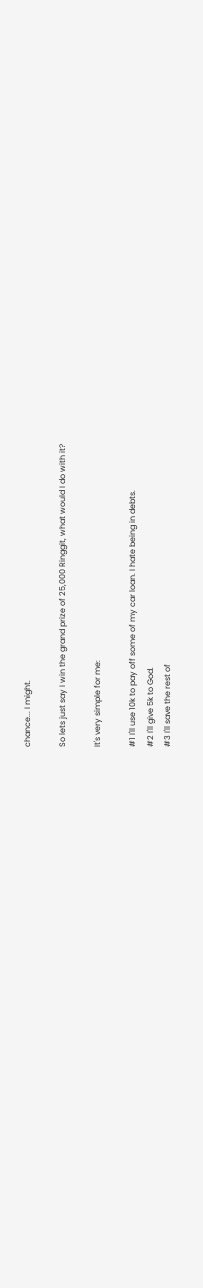chance... I might.

So lets just say I win the grand prize of 25,000 Ringgit, what would I do with it?

It's very simple for me:

#1 I'll use 10k to pay off some of my car loan. I hate being in debts.
#2 I'll give 5k to God.
#3 I'll save the rest of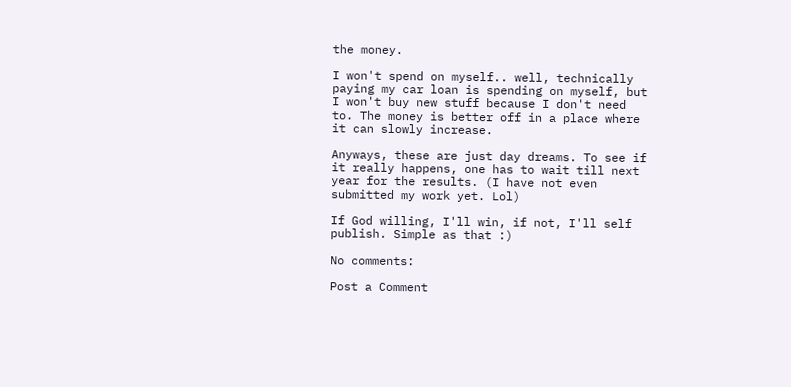the money.

I won't spend on myself.. well, technically paying my car loan is spending on myself, but I won't buy new stuff because I don't need to. The money is better off in a place where it can slowly increase.

Anyways, these are just day dreams. To see if it really happens, one has to wait till next year for the results. (I have not even submitted my work yet. Lol)

If God willing, I'll win, if not, I'll self publish. Simple as that :)

No comments:

Post a Comment